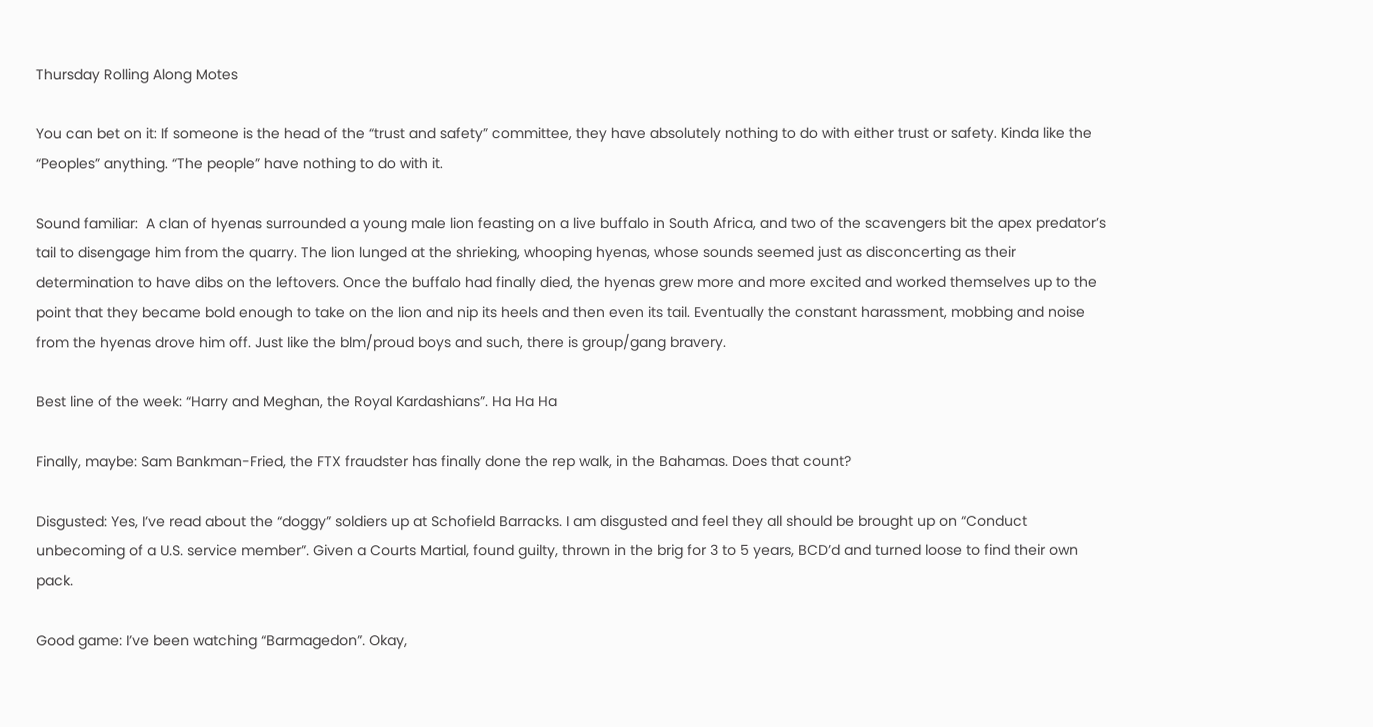Thursday Rolling Along Motes

You can bet on it: If someone is the head of the “trust and safety” committee, they have absolutely nothing to do with either trust or safety. Kinda like the “Peoples” anything. “The people” have nothing to do with it.

Sound familiar:  A clan of hyenas surrounded a young male lion feasting on a live buffalo in South Africa, and two of the scavengers bit the apex predator’s tail to disengage him from the quarry. The lion lunged at the shrieking, whooping hyenas, whose sounds seemed just as disconcerting as their determination to have dibs on the leftovers. Once the buffalo had finally died, the hyenas grew more and more excited and worked themselves up to the point that they became bold enough to take on the lion and nip its heels and then even its tail. Eventually the constant harassment, mobbing and noise from the hyenas drove him off. Just like the blm/proud boys and such, there is group/gang bravery.

Best line of the week: “Harry and Meghan, the Royal Kardashians”. Ha Ha Ha

Finally, maybe: Sam Bankman-Fried, the FTX fraudster has finally done the rep walk, in the Bahamas. Does that count?

Disgusted: Yes, I’ve read about the “doggy” soldiers up at Schofield Barracks. I am disgusted and feel they all should be brought up on “Conduct unbecoming of a U.S. service member”. Given a Courts Martial, found guilty, thrown in the brig for 3 to 5 years, BCD’d and turned loose to find their own pack.

Good game: I’ve been watching “Barmagedon”. Okay,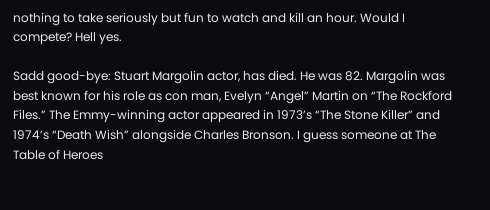nothing to take seriously but fun to watch and kill an hour. Would I compete? Hell yes.

Sadd good-bye: Stuart Margolin actor, has died. He was 82. Margolin was best known for his role as con man, Evelyn “Angel” Martin on “The Rockford Files.” The Emmy-winning actor appeared in 1973’s “The Stone Killer” and 1974’s “Death Wish” alongside Charles Bronson. I guess someone at The Table of Heroes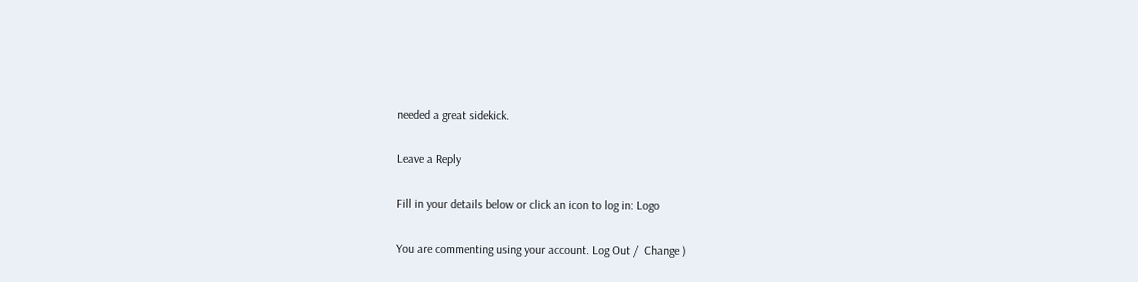needed a great sidekick.

Leave a Reply

Fill in your details below or click an icon to log in: Logo

You are commenting using your account. Log Out /  Change )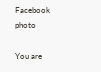Facebook photo

You are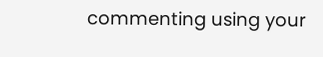commenting using your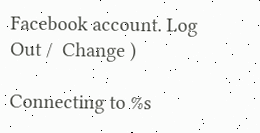Facebook account. Log Out /  Change )

Connecting to %s